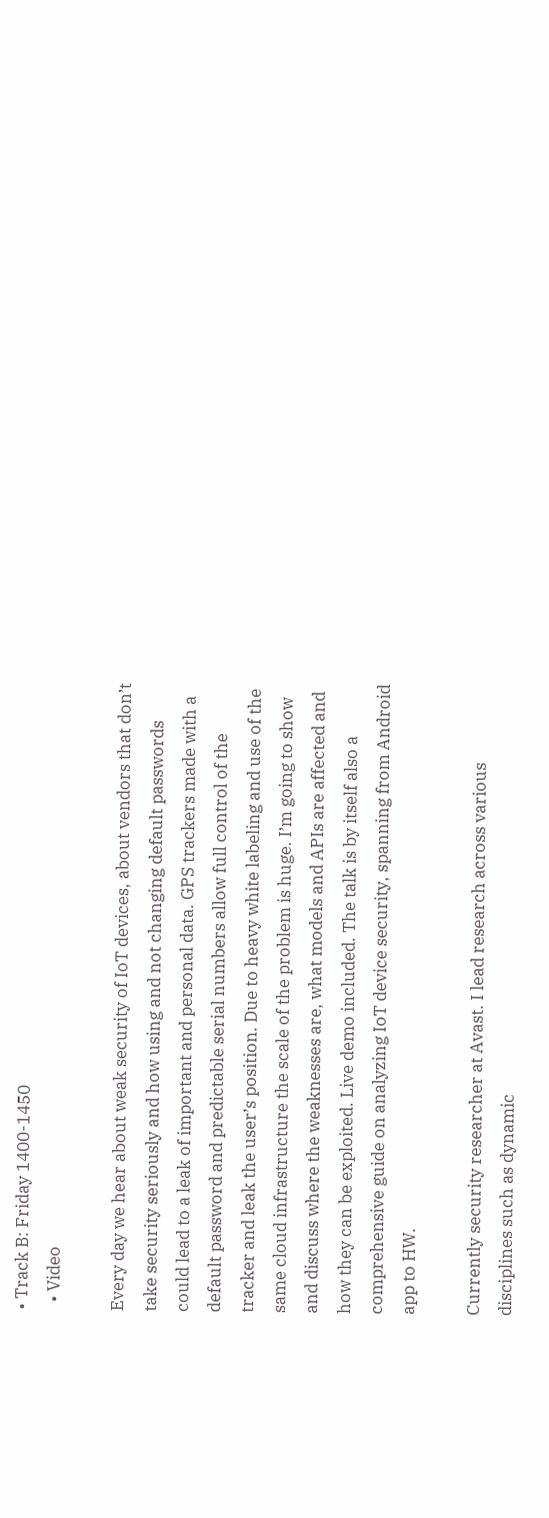• Track B: Friday 1400-1450
  • Video

Every day we hear about weak security of IoT devices, about vendors that don’t take security seriously and how using and not changing default passwords could lead to a leak of important and personal data. GPS trackers made with a default password and predictable serial numbers allow full control of the tracker and leak the user’s position. Due to heavy white labeling and use of the same cloud infrastructure the scale of the problem is huge. I’m going to show and discuss where the weaknesses are, what models and APIs are affected and how they can be exploited. Live demo included. The talk is by itself also a comprehensive guide on analyzing IoT device security, spanning from Android app to HW.

Currently security researcher at Avast. I lead research across various disciplines such as dynamic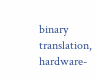binary translation, hardware-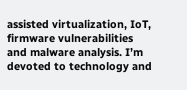assisted virtualization, IoT, firmware vulnerabilities and malware analysis. I’m devoted to technology and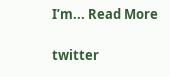I’m... Read More

twitter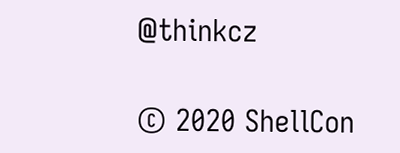@thinkcz

© 2020 ShellCon